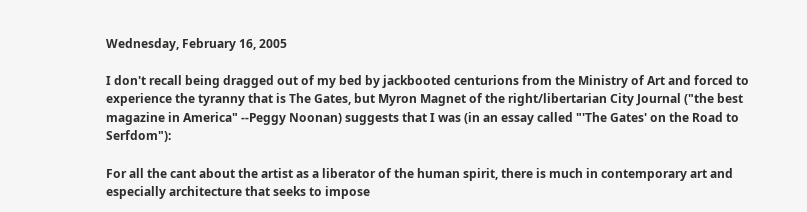Wednesday, February 16, 2005

I don't recall being dragged out of my bed by jackbooted centurions from the Ministry of Art and forced to experience the tyranny that is The Gates, but Myron Magnet of the right/libertarian City Journal ("the best magazine in America" --Peggy Noonan) suggests that I was (in an essay called "'The Gates' on the Road to Serfdom"):

For all the cant about the artist as a liberator of the human spirit, there is much in contemporary art and especially architecture that seeks to impose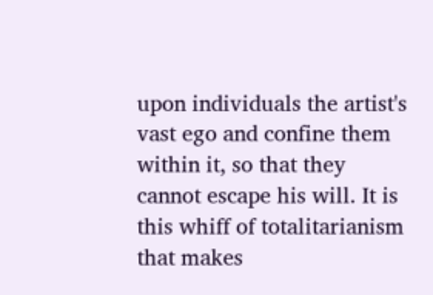upon individuals the artist's vast ego and confine them within it, so that they cannot escape his will. It is this whiff of totalitarianism that makes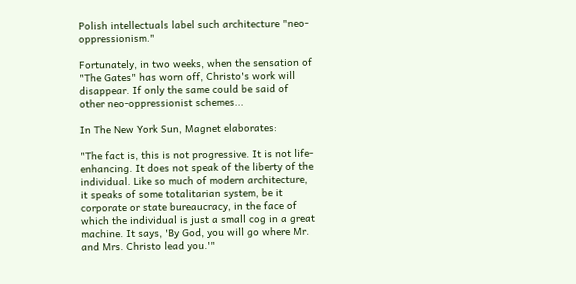Polish intellectuals label such architecture "neo-oppressionism."

Fortunately, in two weeks, when the sensation of  "The Gates" has worn off, Christo's work will disappear. If only the same could be said of other neo-oppressionist schemes...

In The New York Sun, Magnet elaborates:

"The fact is, this is not progressive. It is not life-enhancing. It does not speak of the liberty of the individual. Like so much of modern architecture, it speaks of some totalitarian system, be it corporate or state bureaucracy, in the face of which the individual is just a small cog in a great machine. It says, 'By God, you will go where Mr. and Mrs. Christo lead you.'"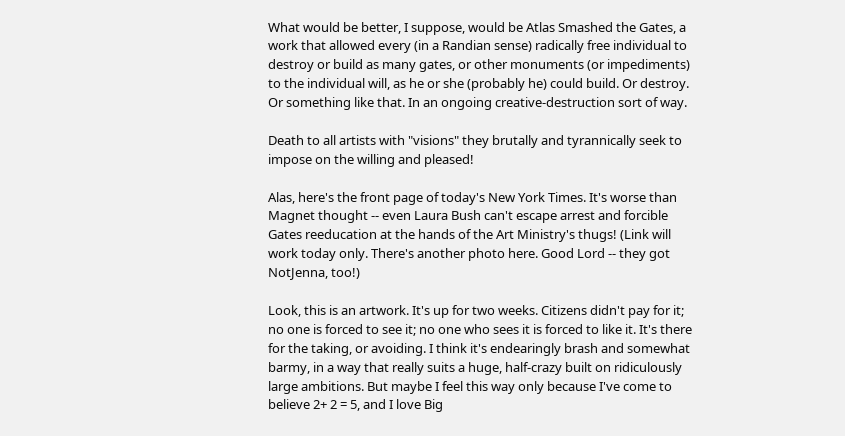What would be better, I suppose, would be Atlas Smashed the Gates, a work that allowed every (in a Randian sense) radically free individual to destroy or build as many gates, or other monuments (or impediments) to the individual will, as he or she (probably he) could build. Or destroy. Or something like that. In an ongoing creative-destruction sort of way.

Death to all artists with "visions" they brutally and tyrannically seek to impose on the willing and pleased!

Alas, here's the front page of today's New York Times. It's worse than Magnet thought -- even Laura Bush can't escape arrest and forcible Gates reeducation at the hands of the Art Ministry's thugs! (Link will work today only. There's another photo here. Good Lord -- they got NotJenna, too!)

Look, this is an artwork. It's up for two weeks. Citizens didn't pay for it; no one is forced to see it; no one who sees it is forced to like it. It's there for the taking, or avoiding. I think it's endearingly brash and somewhat barmy, in a way that really suits a huge, half-crazy built on ridiculously large ambitions. But maybe I feel this way only because I've come to believe 2+ 2 = 5, and I love Big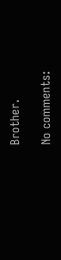Brother.

No comments: